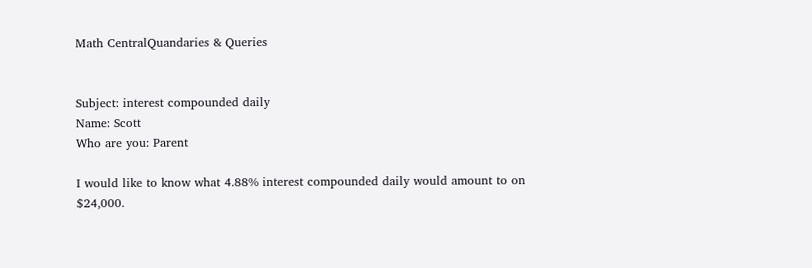Math CentralQuandaries & Queries


Subject: interest compounded daily
Name: Scott
Who are you: Parent

I would like to know what 4.88% interest compounded daily would amount to on $24,000.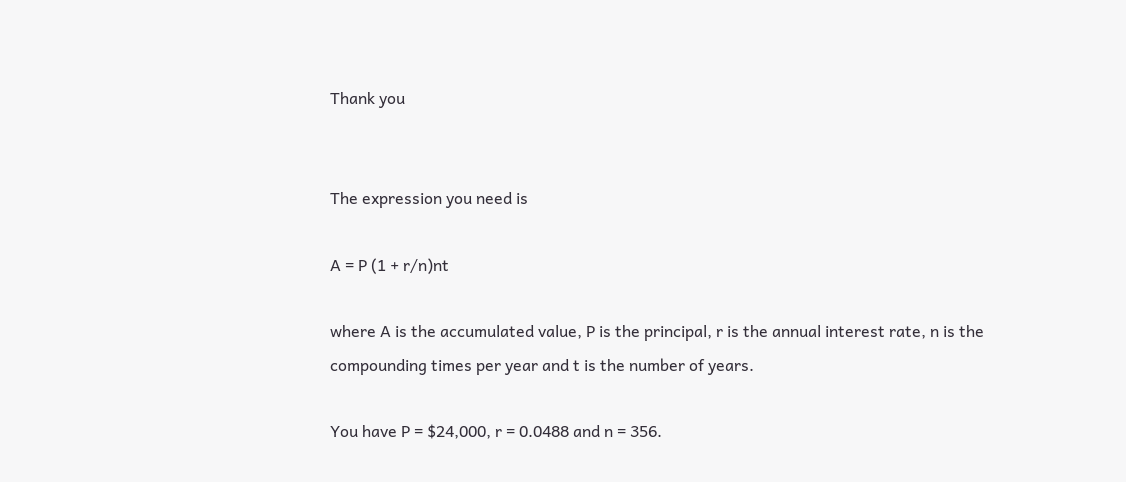Thank you


The expression you need is

A = P (1 + r/n)nt

where A is the accumulated value, P is the principal, r is the annual interest rate, n is the compounding times per year and t is the number of years.

You have P = $24,000, r = 0.0488 and n = 356.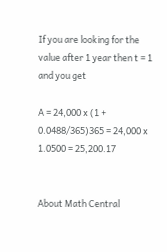If you are looking for the value after 1 year then t = 1 and you get

A = 24,000 x (1 + 0.0488/365)365 = 24,000 x 1.0500 = 25,200.17


About Math Central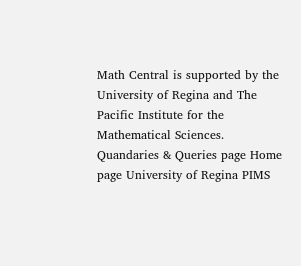Math Central is supported by the University of Regina and The Pacific Institute for the Mathematical Sciences.
Quandaries & Queries page Home page University of Regina PIMS